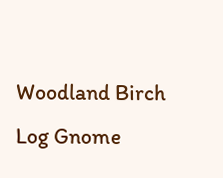Woodland Birch Log Gnome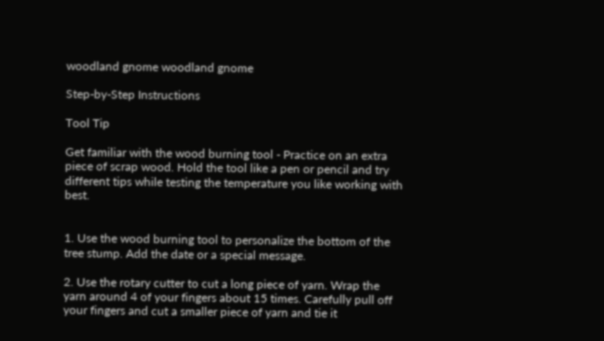woodland gnome woodland gnome

Step-by-Step Instructions

Tool Tip

Get familiar with the wood burning tool - Practice on an extra piece of scrap wood. Hold the tool like a pen or pencil and try different tips while testing the temperature you like working with best.


1. Use the wood burning tool to personalize the bottom of the tree stump. Add the date or a special message.

2. Use the rotary cutter to cut a long piece of yarn. Wrap the yarn around 4 of your fingers about 15 times. Carefully pull off your fingers and cut a smaller piece of yarn and tie it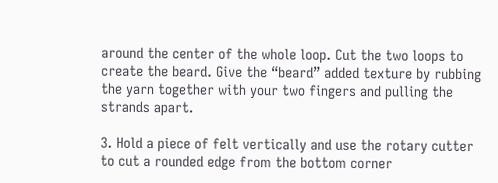around the center of the whole loop. Cut the two loops to create the beard. Give the “beard” added texture by rubbing the yarn together with your two fingers and pulling the strands apart.

3. Hold a piece of felt vertically and use the rotary cutter to cut a rounded edge from the bottom corner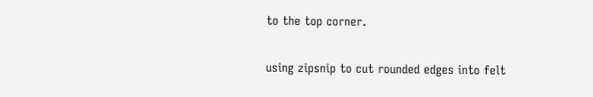to the top corner.

using zipsnip to cut rounded edges into felt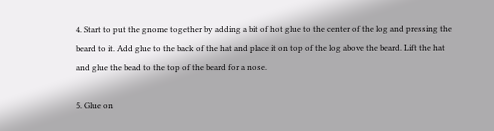4. Start to put the gnome together by adding a bit of hot glue to the center of the log and pressing the beard to it. Add glue to the back of the hat and place it on top of the log above the beard. Lift the hat and glue the bead to the top of the beard for a nose.

5. Glue on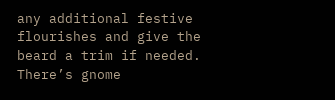any additional festive flourishes and give the beard a trim if needed. There’s gnome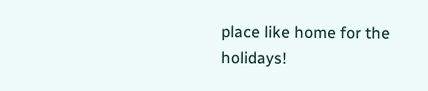place like home for the holidays!